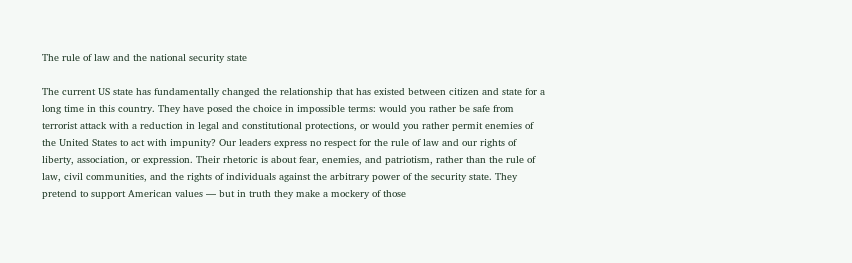The rule of law and the national security state

The current US state has fundamentally changed the relationship that has existed between citizen and state for a long time in this country. They have posed the choice in impossible terms: would you rather be safe from terrorist attack with a reduction in legal and constitutional protections, or would you rather permit enemies of the United States to act with impunity? Our leaders express no respect for the rule of law and our rights of liberty, association, or expression. Their rhetoric is about fear, enemies, and patriotism, rather than the rule of law, civil communities, and the rights of individuals against the arbitrary power of the security state. They pretend to support American values — but in truth they make a mockery of those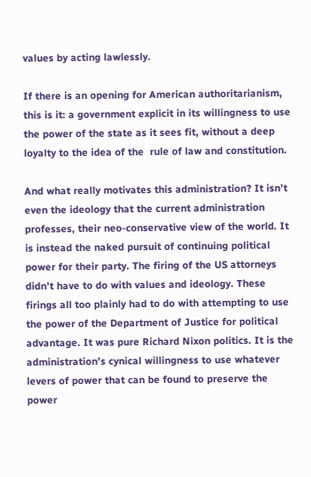values by acting lawlessly.

If there is an opening for American authoritarianism, this is it: a government explicit in its willingness to use the power of the state as it sees fit, without a deep loyalty to the idea of the  rule of law and constitution.

And what really motivates this administration? It isn’t even the ideology that the current administration professes, their neo-conservative view of the world. It is instead the naked pursuit of continuing political power for their party. The firing of the US attorneys didn’t have to do with values and ideology. These firings all too plainly had to do with attempting to use the power of the Department of Justice for political advantage. It was pure Richard Nixon politics. It is the administration’s cynical willingness to use whatever levers of power that can be found to preserve the power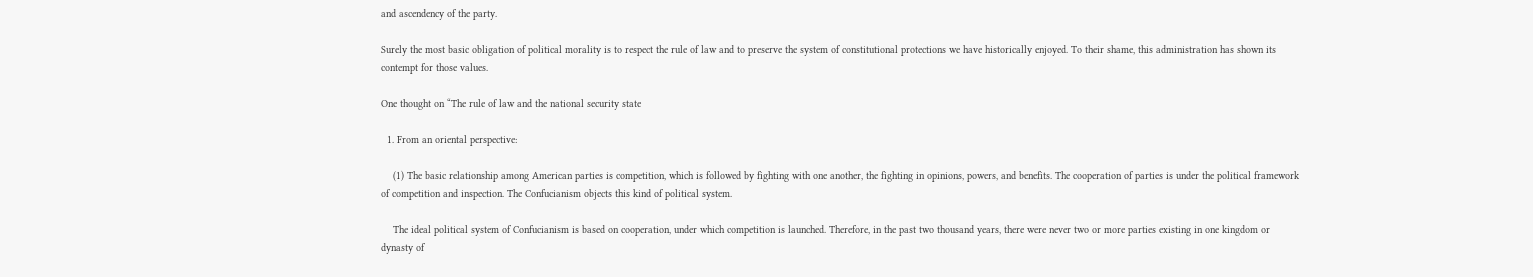and ascendency of the party.

Surely the most basic obligation of political morality is to respect the rule of law and to preserve the system of constitutional protections we have historically enjoyed. To their shame, this administration has shown its contempt for those values.

One thought on “The rule of law and the national security state

  1. From an oriental perspective:

    (1) The basic relationship among American parties is competition, which is followed by fighting with one another, the fighting in opinions, powers, and benefits. The cooperation of parties is under the political framework of competition and inspection. The Confucianism objects this kind of political system.

    The ideal political system of Confucianism is based on cooperation, under which competition is launched. Therefore, in the past two thousand years, there were never two or more parties existing in one kingdom or dynasty of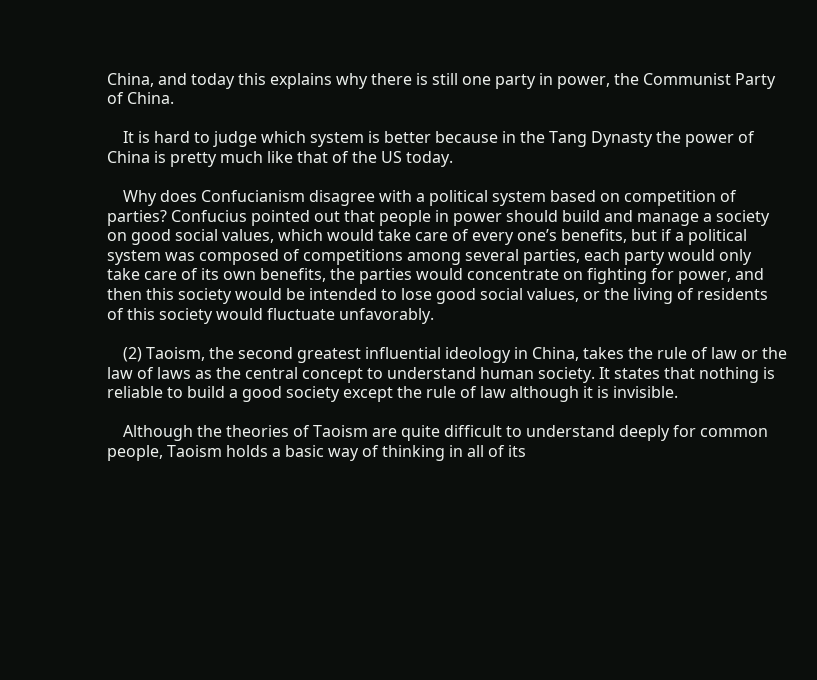China, and today this explains why there is still one party in power, the Communist Party of China.

    It is hard to judge which system is better because in the Tang Dynasty the power of China is pretty much like that of the US today.

    Why does Confucianism disagree with a political system based on competition of parties? Confucius pointed out that people in power should build and manage a society on good social values, which would take care of every one’s benefits, but if a political system was composed of competitions among several parties, each party would only take care of its own benefits, the parties would concentrate on fighting for power, and then this society would be intended to lose good social values, or the living of residents of this society would fluctuate unfavorably.

    (2) Taoism, the second greatest influential ideology in China, takes the rule of law or the law of laws as the central concept to understand human society. It states that nothing is reliable to build a good society except the rule of law although it is invisible.

    Although the theories of Taoism are quite difficult to understand deeply for common people, Taoism holds a basic way of thinking in all of its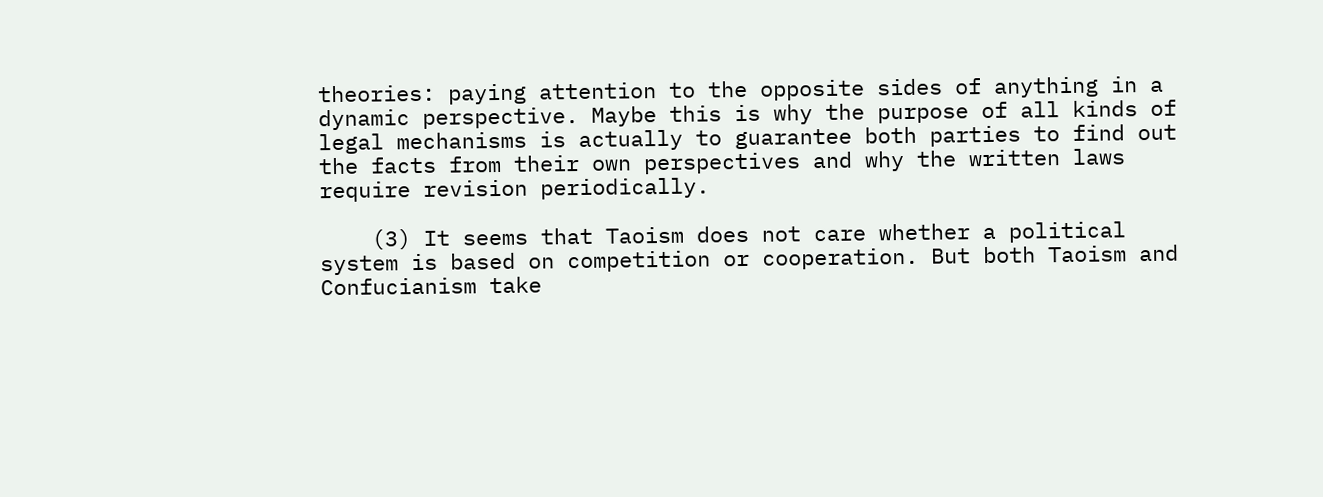theories: paying attention to the opposite sides of anything in a dynamic perspective. Maybe this is why the purpose of all kinds of legal mechanisms is actually to guarantee both parties to find out the facts from their own perspectives and why the written laws require revision periodically.

    (3) It seems that Taoism does not care whether a political system is based on competition or cooperation. But both Taoism and Confucianism take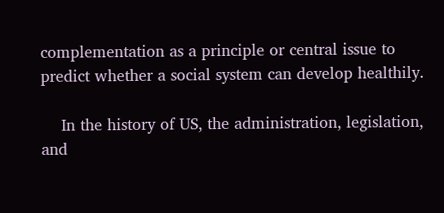complementation as a principle or central issue to predict whether a social system can develop healthily.

    In the history of US, the administration, legislation, and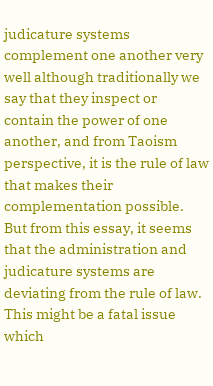judicature systems complement one another very well although traditionally we say that they inspect or contain the power of one another, and from Taoism perspective, it is the rule of law that makes their complementation possible. But from this essay, it seems that the administration and judicature systems are deviating from the rule of law. This might be a fatal issue which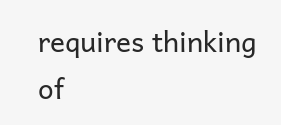requires thinking of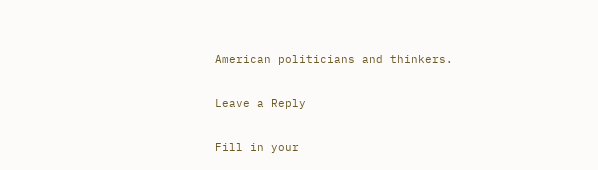American politicians and thinkers.

Leave a Reply

Fill in your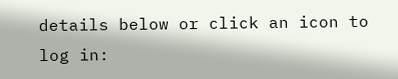details below or click an icon to log in: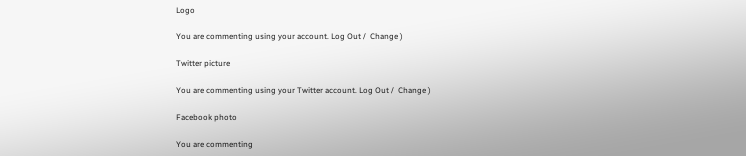Logo

You are commenting using your account. Log Out /  Change )

Twitter picture

You are commenting using your Twitter account. Log Out /  Change )

Facebook photo

You are commenting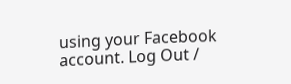using your Facebook account. Log Out /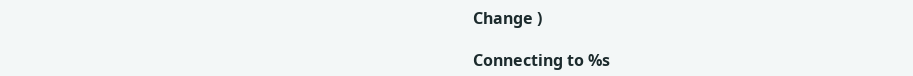Change )

Connecting to %s